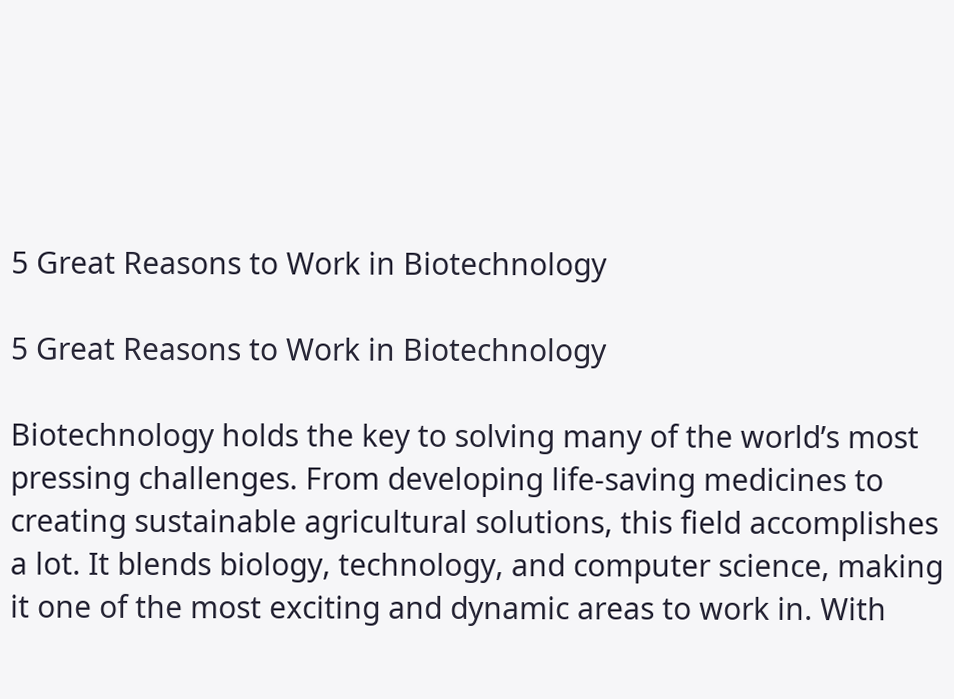5 Great Reasons to Work in Biotechnology

5 Great Reasons to Work in Biotechnology

Biotechnology holds the key to solving many of the world’s most pressing challenges. From developing life-saving medicines to creating sustainable agricultural solutions, this field accomplishes a lot. It blends biology, technology, and computer science, making it one of the most exciting and dynamic areas to work in. With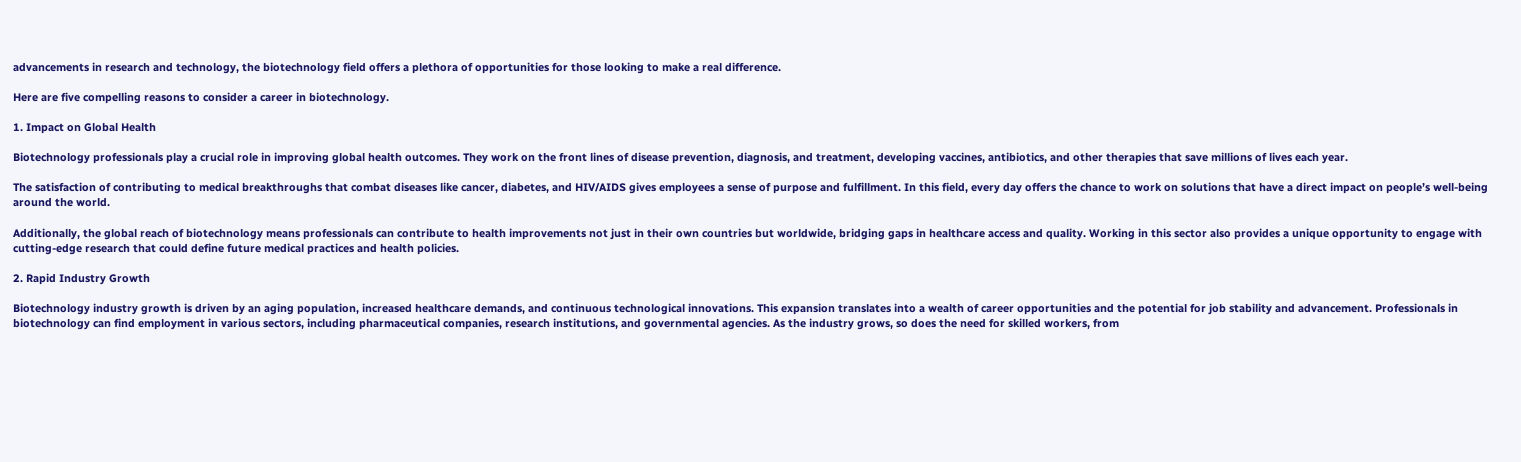advancements in research and technology, the biotechnology field offers a plethora of opportunities for those looking to make a real difference.

Here are five compelling reasons to consider a career in biotechnology.

1. Impact on Global Health

Biotechnology professionals play a crucial role in improving global health outcomes. They work on the front lines of disease prevention, diagnosis, and treatment, developing vaccines, antibiotics, and other therapies that save millions of lives each year.

The satisfaction of contributing to medical breakthroughs that combat diseases like cancer, diabetes, and HIV/AIDS gives employees a sense of purpose and fulfillment. In this field, every day offers the chance to work on solutions that have a direct impact on people’s well-being around the world.

Additionally, the global reach of biotechnology means professionals can contribute to health improvements not just in their own countries but worldwide, bridging gaps in healthcare access and quality. Working in this sector also provides a unique opportunity to engage with cutting-edge research that could define future medical practices and health policies.

2. Rapid Industry Growth

Biotechnology industry growth is driven by an aging population, increased healthcare demands, and continuous technological innovations. This expansion translates into a wealth of career opportunities and the potential for job stability and advancement. Professionals in biotechnology can find employment in various sectors, including pharmaceutical companies, research institutions, and governmental agencies. As the industry grows, so does the need for skilled workers, from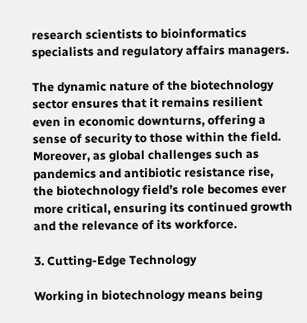research scientists to bioinformatics specialists and regulatory affairs managers.

The dynamic nature of the biotechnology sector ensures that it remains resilient even in economic downturns, offering a sense of security to those within the field. Moreover, as global challenges such as pandemics and antibiotic resistance rise, the biotechnology field’s role becomes ever more critical, ensuring its continued growth and the relevance of its workforce.

3. Cutting-Edge Technology

Working in biotechnology means being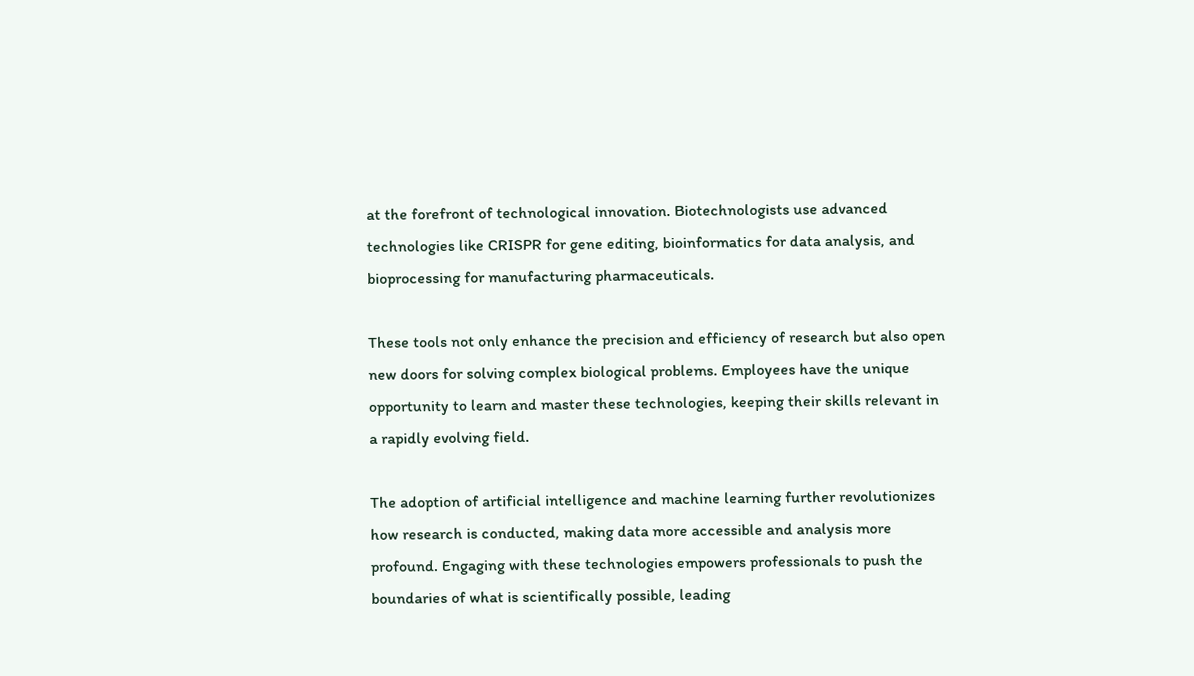at the forefront of technological innovation. Biotechnologists use advanced technologies like CRISPR for gene editing, bioinformatics for data analysis, and bioprocessing for manufacturing pharmaceuticals.

These tools not only enhance the precision and efficiency of research but also open new doors for solving complex biological problems. Employees have the unique opportunity to learn and master these technologies, keeping their skills relevant in a rapidly evolving field.

The adoption of artificial intelligence and machine learning further revolutionizes how research is conducted, making data more accessible and analysis more profound. Engaging with these technologies empowers professionals to push the boundaries of what is scientifically possible, leading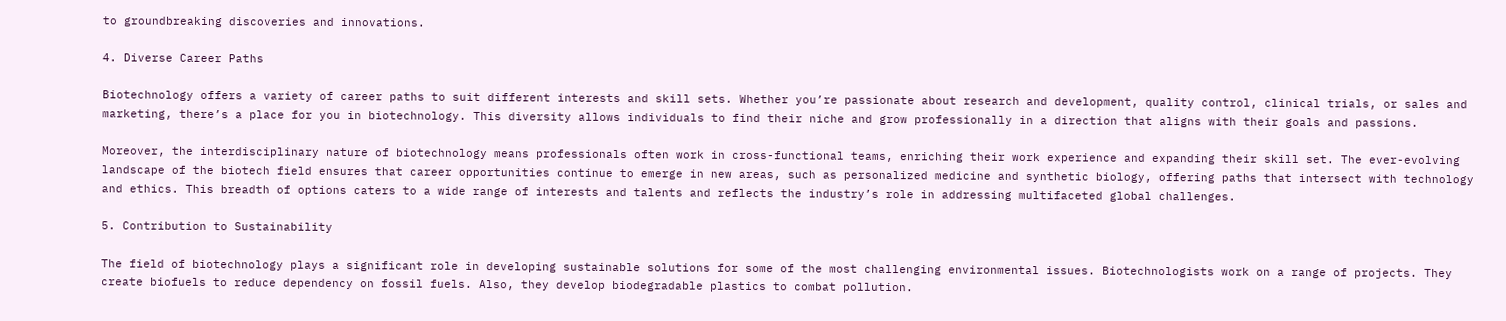to groundbreaking discoveries and innovations.

4. Diverse Career Paths

Biotechnology offers a variety of career paths to suit different interests and skill sets. Whether you’re passionate about research and development, quality control, clinical trials, or sales and marketing, there’s a place for you in biotechnology. This diversity allows individuals to find their niche and grow professionally in a direction that aligns with their goals and passions.

Moreover, the interdisciplinary nature of biotechnology means professionals often work in cross-functional teams, enriching their work experience and expanding their skill set. The ever-evolving landscape of the biotech field ensures that career opportunities continue to emerge in new areas, such as personalized medicine and synthetic biology, offering paths that intersect with technology and ethics. This breadth of options caters to a wide range of interests and talents and reflects the industry’s role in addressing multifaceted global challenges.

5. Contribution to Sustainability

The field of biotechnology plays a significant role in developing sustainable solutions for some of the most challenging environmental issues. Biotechnologists work on a range of projects. They create biofuels to reduce dependency on fossil fuels. Also, they develop biodegradable plastics to combat pollution.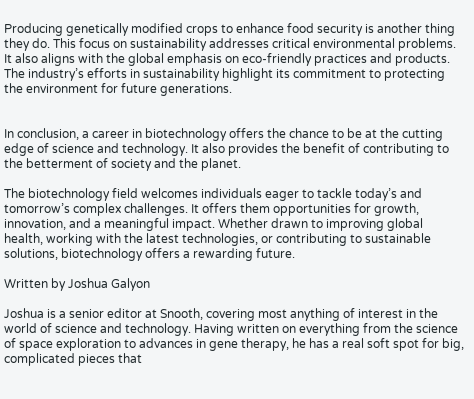Producing genetically modified crops to enhance food security is another thing they do. This focus on sustainability addresses critical environmental problems. It also aligns with the global emphasis on eco-friendly practices and products. The industry’s efforts in sustainability highlight its commitment to protecting the environment for future generations.


In conclusion, a career in biotechnology offers the chance to be at the cutting edge of science and technology. It also provides the benefit of contributing to the betterment of society and the planet.

The biotechnology field welcomes individuals eager to tackle today’s and tomorrow’s complex challenges. It offers them opportunities for growth, innovation, and a meaningful impact. Whether drawn to improving global health, working with the latest technologies, or contributing to sustainable solutions, biotechnology offers a rewarding future.

Written by Joshua Galyon

Joshua is a senior editor at Snooth, covering most anything of interest in the world of science and technology. Having written on everything from the science of space exploration to advances in gene therapy, he has a real soft spot for big, complicated pieces that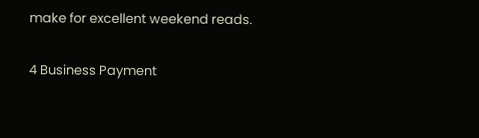make for excellent weekend reads.

4 Business Payment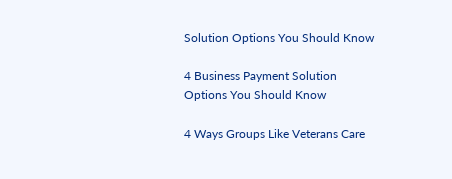Solution Options You Should Know

4 Business Payment Solution Options You Should Know

4 Ways Groups Like Veterans Care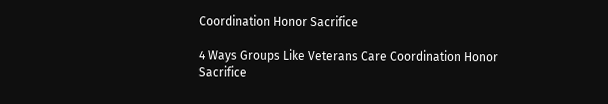Coordination Honor Sacrifice

4 Ways Groups Like Veterans Care Coordination Honor Sacrifice